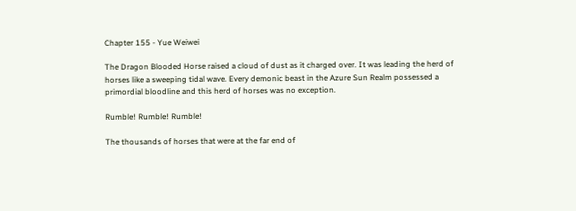Chapter 155 - Yue Weiwei

The Dragon Blooded Horse raised a cloud of dust as it charged over. It was leading the herd of horses like a sweeping tidal wave. Every demonic beast in the Azure Sun Realm possessed a primordial bloodline and this herd of horses was no exception.

Rumble! Rumble! Rumble!

The thousands of horses that were at the far end of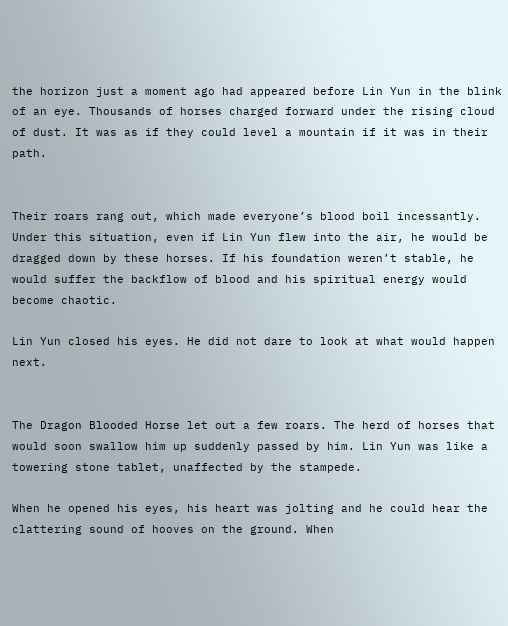the horizon just a moment ago had appeared before Lin Yun in the blink of an eye. Thousands of horses charged forward under the rising cloud of dust. It was as if they could level a mountain if it was in their path.


Their roars rang out, which made everyone’s blood boil incessantly. Under this situation, even if Lin Yun flew into the air, he would be dragged down by these horses. If his foundation weren’t stable, he would suffer the backflow of blood and his spiritual energy would become chaotic.

Lin Yun closed his eyes. He did not dare to look at what would happen next.


The Dragon Blooded Horse let out a few roars. The herd of horses that would soon swallow him up suddenly passed by him. Lin Yun was like a towering stone tablet, unaffected by the stampede.

When he opened his eyes, his heart was jolting and he could hear the clattering sound of hooves on the ground. When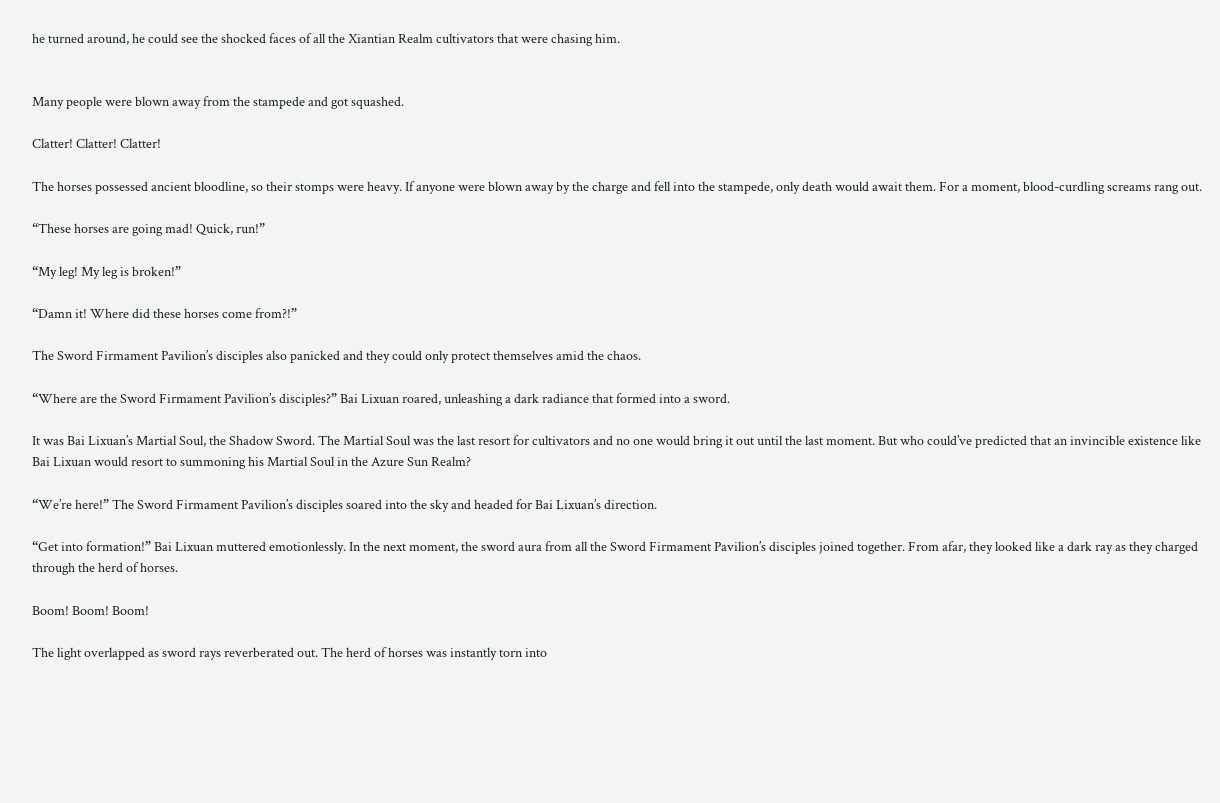he turned around, he could see the shocked faces of all the Xiantian Realm cultivators that were chasing him.


Many people were blown away from the stampede and got squashed.

Clatter! Clatter! Clatter!

The horses possessed ancient bloodline, so their stomps were heavy. If anyone were blown away by the charge and fell into the stampede, only death would await them. For a moment, blood-curdling screams rang out.

“These horses are going mad! Quick, run!”

“My leg! My leg is broken!”

“Damn it! Where did these horses come from?!”

The Sword Firmament Pavilion’s disciples also panicked and they could only protect themselves amid the chaos.

“Where are the Sword Firmament Pavilion’s disciples?” Bai Lixuan roared, unleashing a dark radiance that formed into a sword.

It was Bai Lixuan’s Martial Soul, the Shadow Sword. The Martial Soul was the last resort for cultivators and no one would bring it out until the last moment. But who could’ve predicted that an invincible existence like Bai Lixuan would resort to summoning his Martial Soul in the Azure Sun Realm?

“We’re here!” The Sword Firmament Pavilion’s disciples soared into the sky and headed for Bai Lixuan’s direction.

“Get into formation!” Bai Lixuan muttered emotionlessly. In the next moment, the sword aura from all the Sword Firmament Pavilion’s disciples joined together. From afar, they looked like a dark ray as they charged through the herd of horses.

Boom! Boom! Boom!

The light overlapped as sword rays reverberated out. The herd of horses was instantly torn into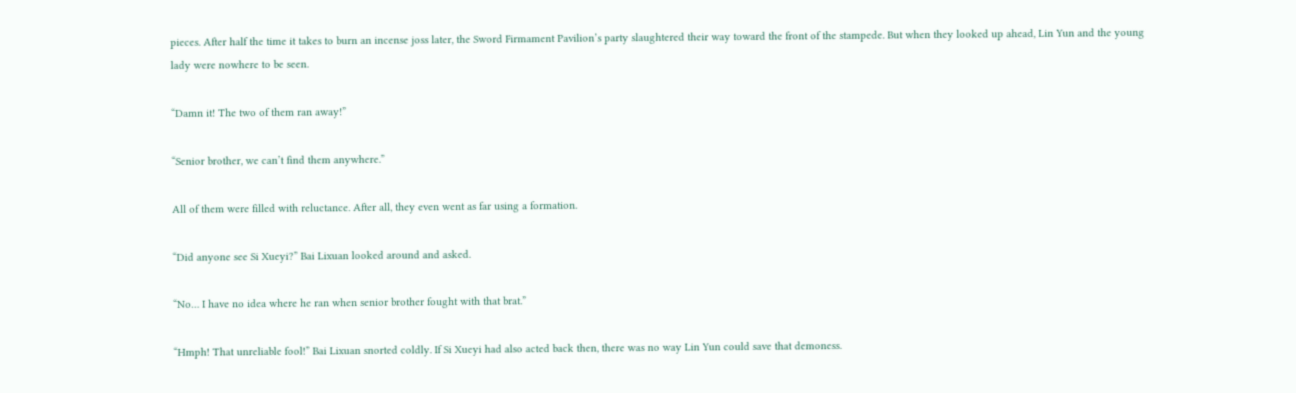pieces. After half the time it takes to burn an incense joss later, the Sword Firmament Pavilion’s party slaughtered their way toward the front of the stampede. But when they looked up ahead, Lin Yun and the young lady were nowhere to be seen.

“Damn it! The two of them ran away!”

“Senior brother, we can’t find them anywhere.”

All of them were filled with reluctance. After all, they even went as far using a formation.

“Did anyone see Si Xueyi?” Bai Lixuan looked around and asked.

“No… I have no idea where he ran when senior brother fought with that brat.”

“Hmph! That unreliable fool!” Bai Lixuan snorted coldly. If Si Xueyi had also acted back then, there was no way Lin Yun could save that demoness.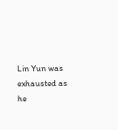Lin Yun was exhausted as he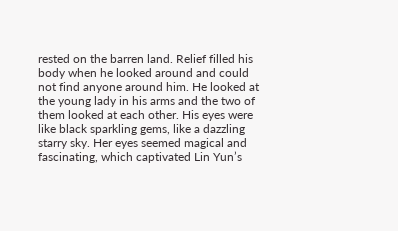rested on the barren land. Relief filled his body when he looked around and could not find anyone around him. He looked at the young lady in his arms and the two of them looked at each other. His eyes were like black sparkling gems, like a dazzling starry sky. Her eyes seemed magical and fascinating, which captivated Lin Yun’s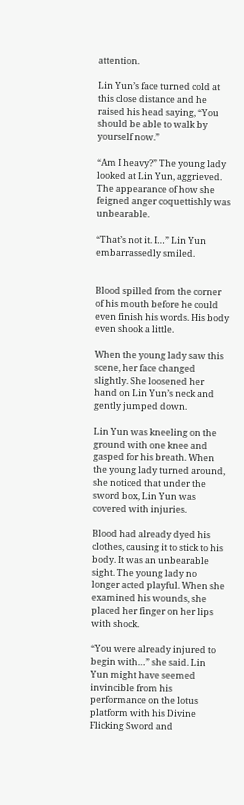attention.

Lin Yun’s face turned cold at this close distance and he raised his head saying, “You should be able to walk by yourself now.”

“Am I heavy?” The young lady looked at Lin Yun, aggrieved. The appearance of how she feigned anger coquettishly was unbearable.

“That’s not it. I…” Lin Yun embarrassedly smiled.


Blood spilled from the corner of his mouth before he could even finish his words. His body even shook a little.

When the young lady saw this scene, her face changed slightly. She loosened her hand on Lin Yun’s neck and gently jumped down.

Lin Yun was kneeling on the ground with one knee and gasped for his breath. When the young lady turned around, she noticed that under the sword box, Lin Yun was covered with injuries.

Blood had already dyed his clothes, causing it to stick to his body. It was an unbearable sight. The young lady no longer acted playful. When she examined his wounds, she placed her finger on her lips with shock.

“You were already injured to begin with…” she said. Lin Yun might have seemed invincible from his performance on the lotus platform with his Divine Flicking Sword and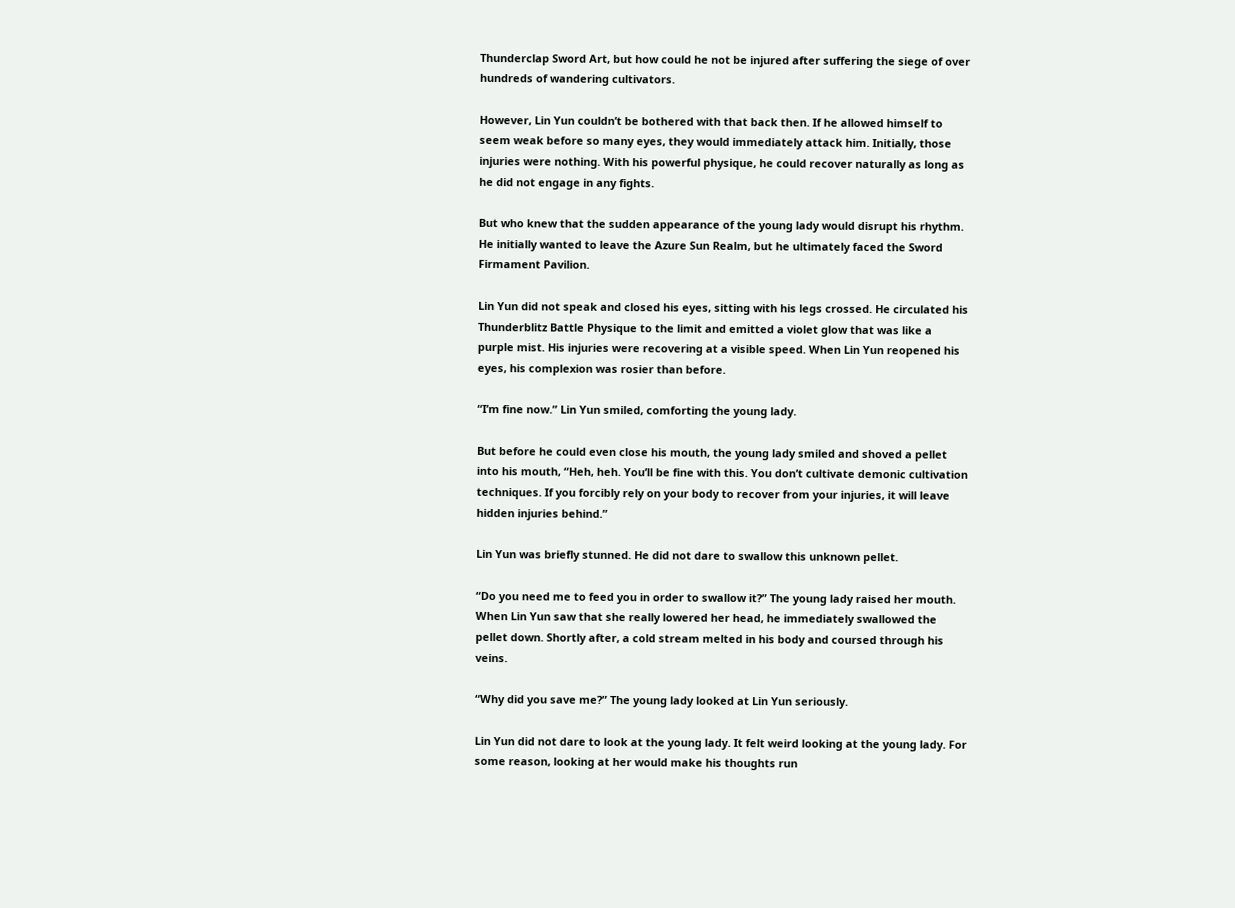Thunderclap Sword Art, but how could he not be injured after suffering the siege of over hundreds of wandering cultivators.

However, Lin Yun couldn’t be bothered with that back then. If he allowed himself to seem weak before so many eyes, they would immediately attack him. Initially, those injuries were nothing. With his powerful physique, he could recover naturally as long as he did not engage in any fights.

But who knew that the sudden appearance of the young lady would disrupt his rhythm. He initially wanted to leave the Azure Sun Realm, but he ultimately faced the Sword Firmament Pavilion.

Lin Yun did not speak and closed his eyes, sitting with his legs crossed. He circulated his Thunderblitz Battle Physique to the limit and emitted a violet glow that was like a purple mist. His injuries were recovering at a visible speed. When Lin Yun reopened his eyes, his complexion was rosier than before.

“I’m fine now.” Lin Yun smiled, comforting the young lady.

But before he could even close his mouth, the young lady smiled and shoved a pellet into his mouth, “Heh, heh. You’ll be fine with this. You don’t cultivate demonic cultivation techniques. If you forcibly rely on your body to recover from your injuries, it will leave hidden injuries behind.”

Lin Yun was briefly stunned. He did not dare to swallow this unknown pellet.

“Do you need me to feed you in order to swallow it?” The young lady raised her mouth. When Lin Yun saw that she really lowered her head, he immediately swallowed the pellet down. Shortly after, a cold stream melted in his body and coursed through his veins.

“Why did you save me?” The young lady looked at Lin Yun seriously.

Lin Yun did not dare to look at the young lady. It felt weird looking at the young lady. For some reason, looking at her would make his thoughts run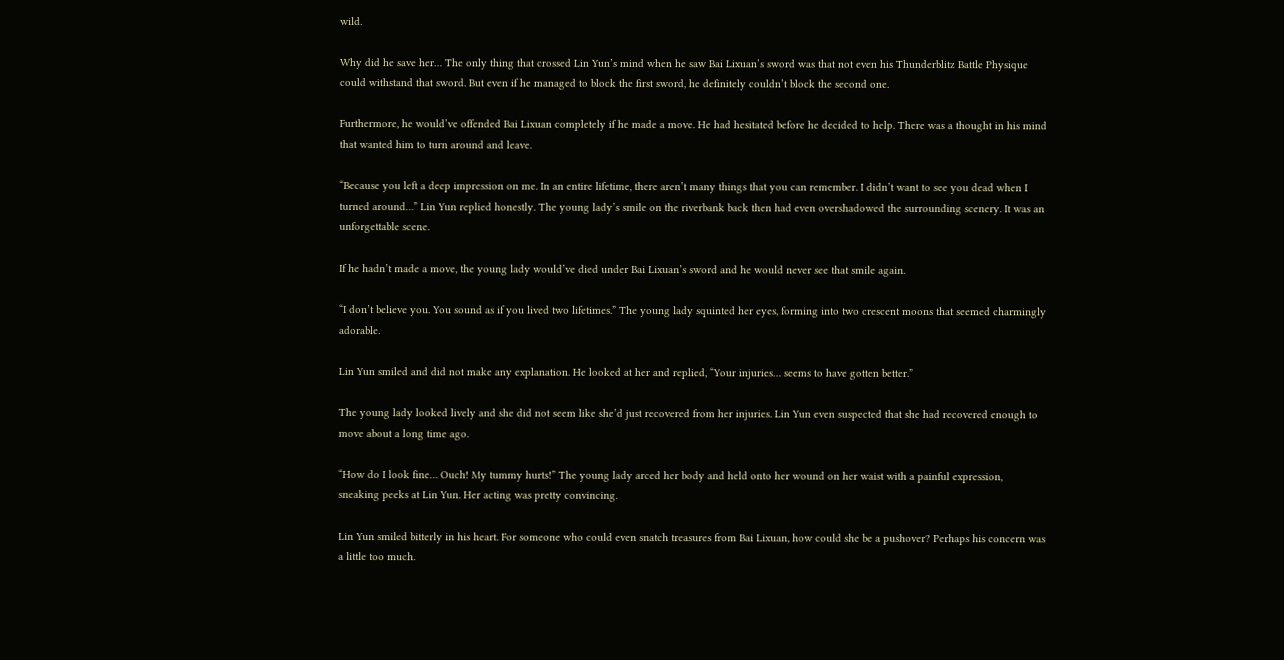wild.

Why did he save her… The only thing that crossed Lin Yun’s mind when he saw Bai Lixuan’s sword was that not even his Thunderblitz Battle Physique could withstand that sword. But even if he managed to block the first sword, he definitely couldn’t block the second one.

Furthermore, he would’ve offended Bai Lixuan completely if he made a move. He had hesitated before he decided to help. There was a thought in his mind that wanted him to turn around and leave.

“Because you left a deep impression on me. In an entire lifetime, there aren’t many things that you can remember. I didn’t want to see you dead when I turned around…” Lin Yun replied honestly. The young lady’s smile on the riverbank back then had even overshadowed the surrounding scenery. It was an unforgettable scene.

If he hadn’t made a move, the young lady would’ve died under Bai Lixuan’s sword and he would never see that smile again.

“I don’t believe you. You sound as if you lived two lifetimes.” The young lady squinted her eyes, forming into two crescent moons that seemed charmingly adorable.

Lin Yun smiled and did not make any explanation. He looked at her and replied, “Your injuries… seems to have gotten better.”

The young lady looked lively and she did not seem like she’d just recovered from her injuries. Lin Yun even suspected that she had recovered enough to move about a long time ago.

“How do I look fine… Ouch! My tummy hurts!” The young lady arced her body and held onto her wound on her waist with a painful expression, sneaking peeks at Lin Yun. Her acting was pretty convincing.

Lin Yun smiled bitterly in his heart. For someone who could even snatch treasures from Bai Lixuan, how could she be a pushover? Perhaps his concern was a little too much.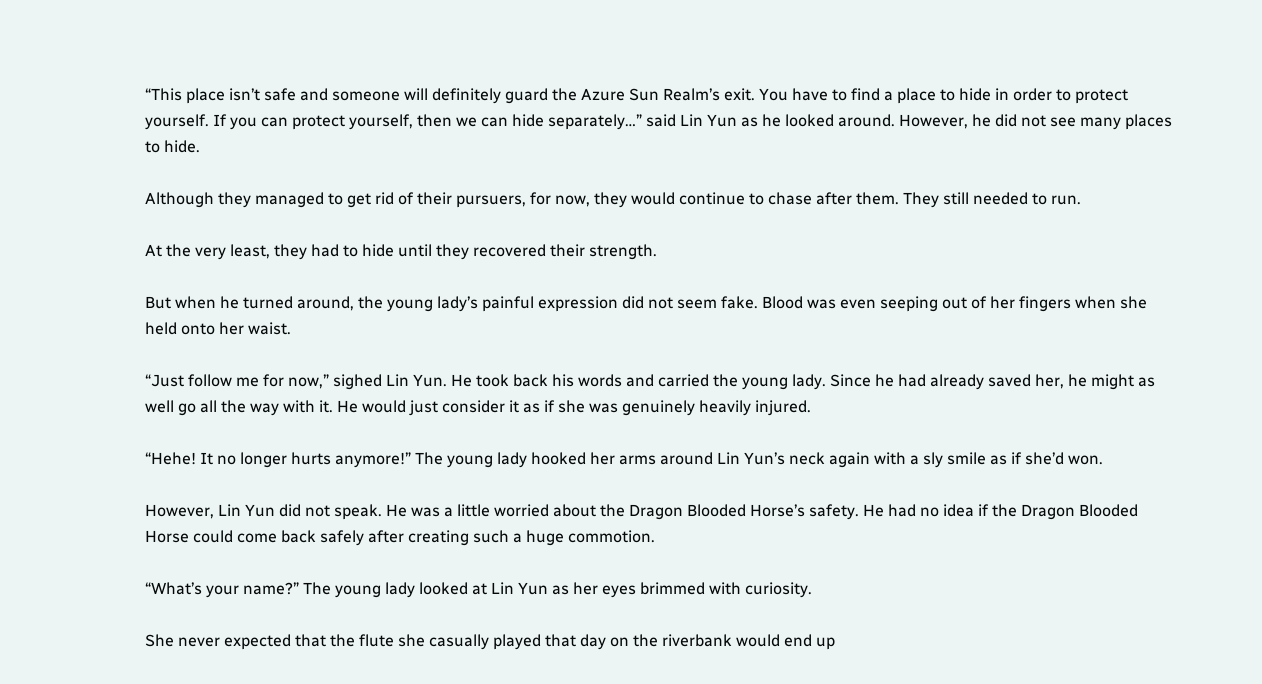“This place isn’t safe and someone will definitely guard the Azure Sun Realm’s exit. You have to find a place to hide in order to protect yourself. If you can protect yourself, then we can hide separately…” said Lin Yun as he looked around. However, he did not see many places to hide.

Although they managed to get rid of their pursuers, for now, they would continue to chase after them. They still needed to run.

At the very least, they had to hide until they recovered their strength.

But when he turned around, the young lady’s painful expression did not seem fake. Blood was even seeping out of her fingers when she held onto her waist.

“Just follow me for now,” sighed Lin Yun. He took back his words and carried the young lady. Since he had already saved her, he might as well go all the way with it. He would just consider it as if she was genuinely heavily injured.

“Hehe! It no longer hurts anymore!” The young lady hooked her arms around Lin Yun’s neck again with a sly smile as if she’d won.

However, Lin Yun did not speak. He was a little worried about the Dragon Blooded Horse’s safety. He had no idea if the Dragon Blooded Horse could come back safely after creating such a huge commotion.

“What’s your name?” The young lady looked at Lin Yun as her eyes brimmed with curiosity.

She never expected that the flute she casually played that day on the riverbank would end up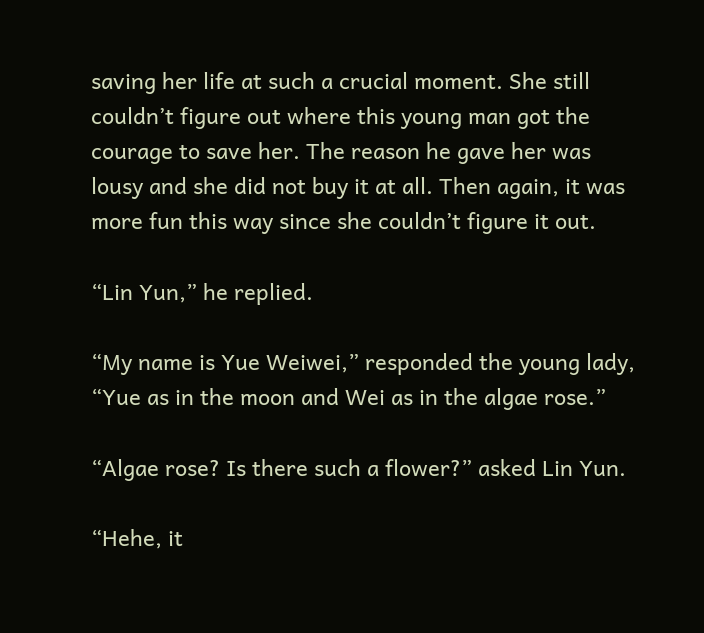saving her life at such a crucial moment. She still couldn’t figure out where this young man got the courage to save her. The reason he gave her was lousy and she did not buy it at all. Then again, it was more fun this way since she couldn’t figure it out.

“Lin Yun,” he replied.

“My name is Yue Weiwei,” responded the young lady, “Yue as in the moon and Wei as in the algae rose.”

“Algae rose? Is there such a flower?” asked Lin Yun.

“Hehe, it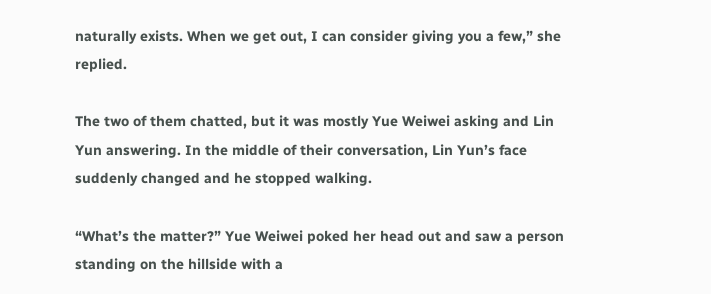naturally exists. When we get out, I can consider giving you a few,” she replied.

The two of them chatted, but it was mostly Yue Weiwei asking and Lin Yun answering. In the middle of their conversation, Lin Yun’s face suddenly changed and he stopped walking.

“What’s the matter?” Yue Weiwei poked her head out and saw a person standing on the hillside with a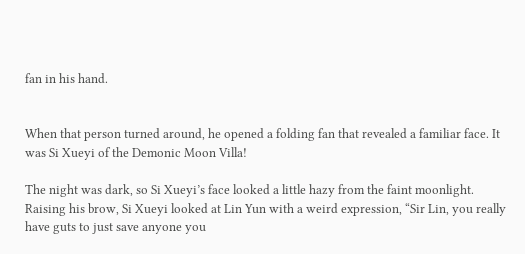fan in his hand.


When that person turned around, he opened a folding fan that revealed a familiar face. It was Si Xueyi of the Demonic Moon Villa!

The night was dark, so Si Xueyi’s face looked a little hazy from the faint moonlight. Raising his brow, Si Xueyi looked at Lin Yun with a weird expression, “Sir Lin, you really have guts to just save anyone you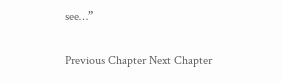see…”

Previous Chapter Next Chapter